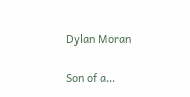Dylan Moran

Son of a…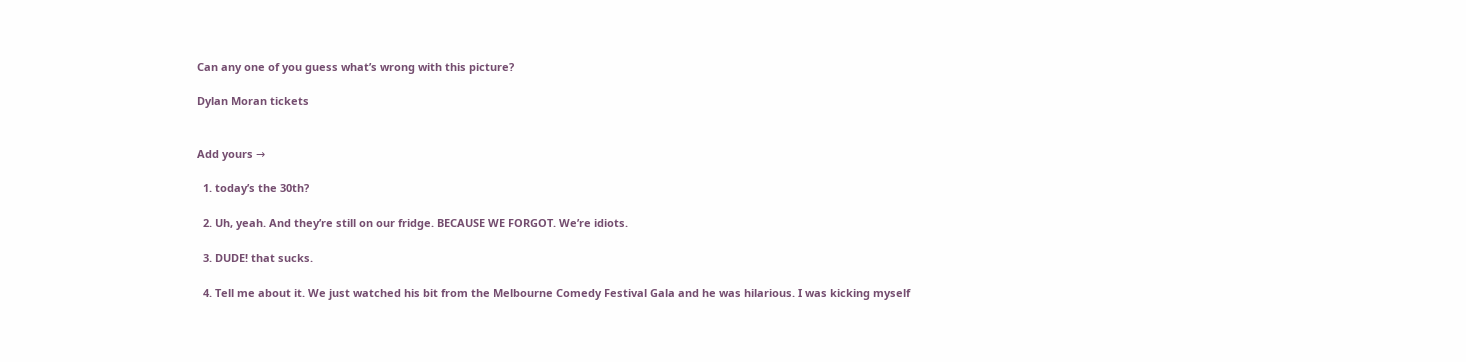Can any one of you guess what’s wrong with this picture?

Dylan Moran tickets


Add yours →

  1. today’s the 30th?

  2. Uh, yeah. And they’re still on our fridge. BECAUSE WE FORGOT. We’re idiots.

  3. DUDE! that sucks.

  4. Tell me about it. We just watched his bit from the Melbourne Comedy Festival Gala and he was hilarious. I was kicking myself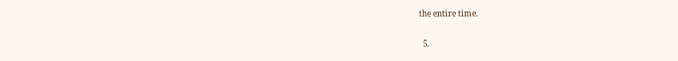the entire time.

  5.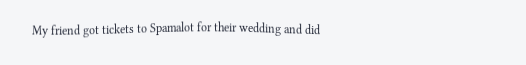My friend got tickets to Spamalot for their wedding and did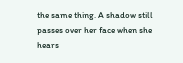the same thing. A shadow still passes over her face when she hears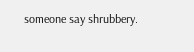someone say shrubbery.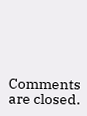Comments are closed.